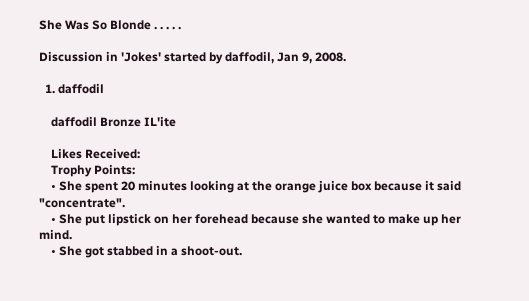She Was So Blonde . . . . .

Discussion in 'Jokes' started by daffodil, Jan 9, 2008.

  1. daffodil

    daffodil Bronze IL'ite

    Likes Received:
    Trophy Points:
    • She spent 20 minutes looking at the orange juice box because it said "concentrate".
    • She put lipstick on her forehead because she wanted to make up her mind.
    • She got stabbed in a shoot-out.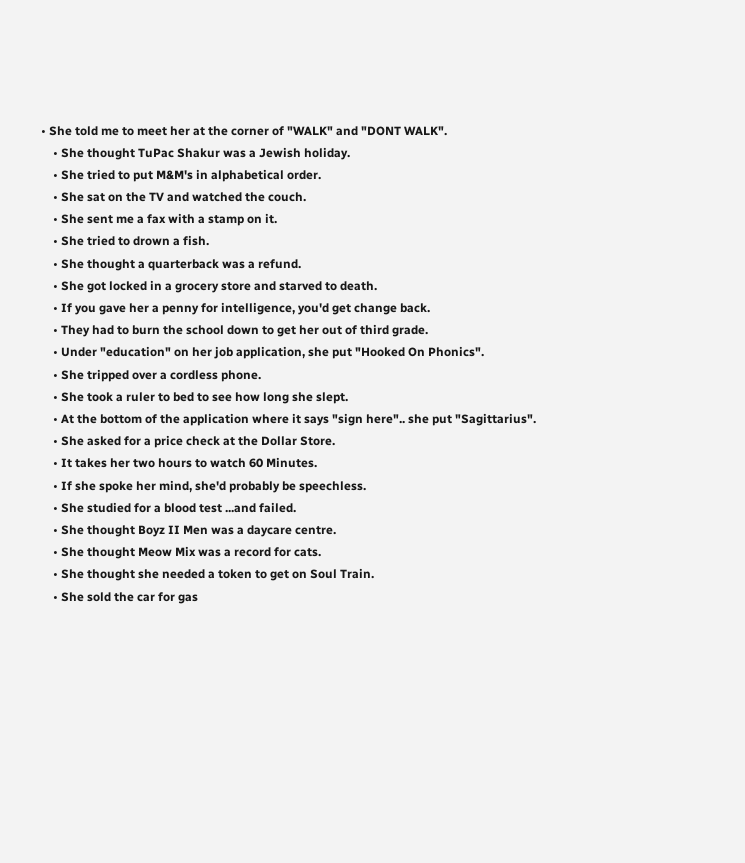• She told me to meet her at the corner of "WALK" and "DONT WALK".
    • She thought TuPac Shakur was a Jewish holiday.
    • She tried to put M&M's in alphabetical order.
    • She sat on the TV and watched the couch.
    • She sent me a fax with a stamp on it.
    • She tried to drown a fish.
    • She thought a quarterback was a refund.
    • She got locked in a grocery store and starved to death.
    • If you gave her a penny for intelligence, you'd get change back.
    • They had to burn the school down to get her out of third grade.
    • Under "education" on her job application, she put "Hooked On Phonics".
    • She tripped over a cordless phone.
    • She took a ruler to bed to see how long she slept.
    • At the bottom of the application where it says "sign here".. she put "Sagittarius".
    • She asked for a price check at the Dollar Store.
    • It takes her two hours to watch 60 Minutes.
    • If she spoke her mind, she'd probably be speechless.
    • She studied for a blood test ...and failed.
    • She thought Boyz II Men was a daycare centre.
    • She thought Meow Mix was a record for cats.
    • She thought she needed a token to get on Soul Train.
    • She sold the car for gas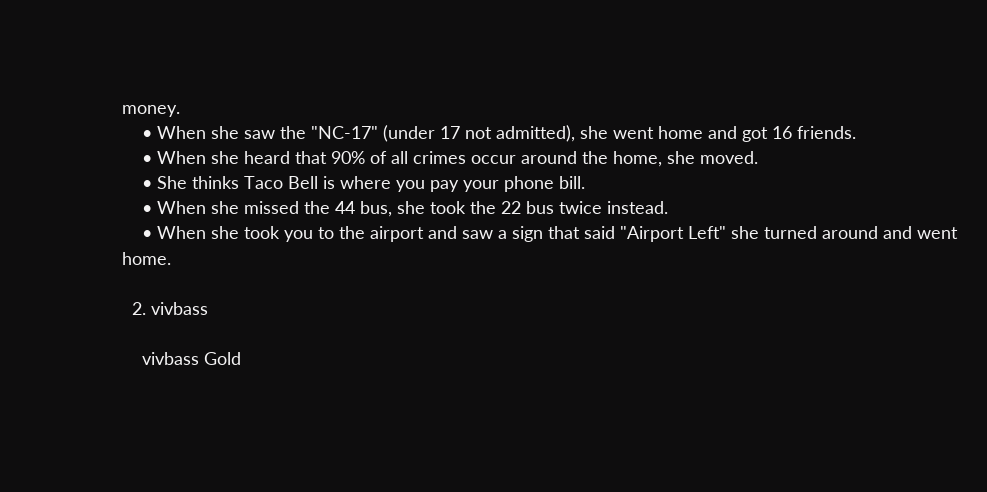money.
    • When she saw the "NC-17" (under 17 not admitted), she went home and got 16 friends.
    • When she heard that 90% of all crimes occur around the home, she moved.
    • She thinks Taco Bell is where you pay your phone bill.
    • When she missed the 44 bus, she took the 22 bus twice instead.
    • When she took you to the airport and saw a sign that said "Airport Left" she turned around and went home.

  2. vivbass

    vivbass Gold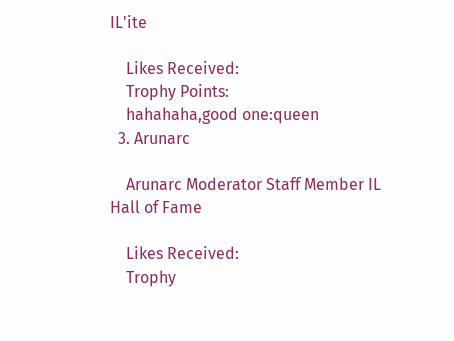IL'ite

    Likes Received:
    Trophy Points:
    hahahaha,good one:queen
  3. Arunarc

    Arunarc Moderator Staff Member IL Hall of Fame

    Likes Received:
    Trophy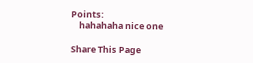Points:
    hahahaha nice one

Share This Page